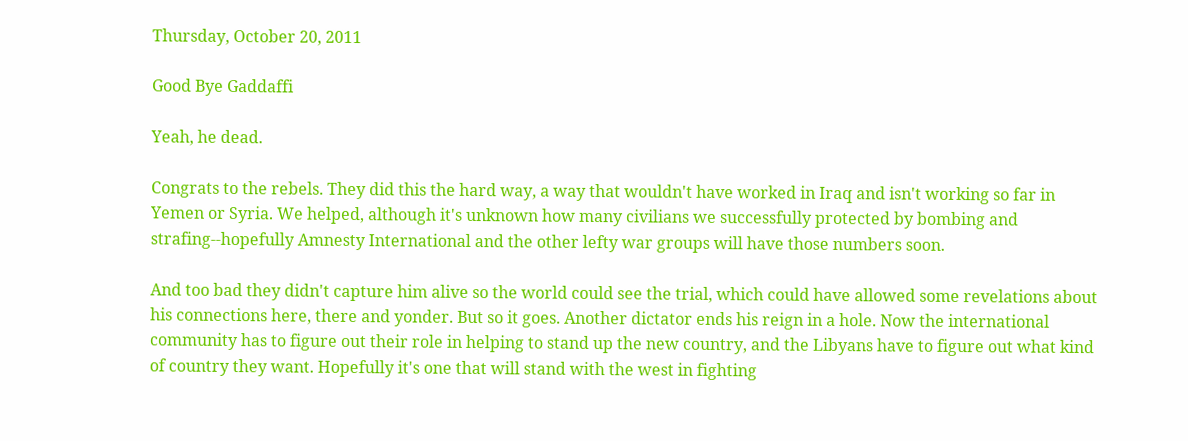Thursday, October 20, 2011

Good Bye Gaddaffi

Yeah, he dead.

Congrats to the rebels. They did this the hard way, a way that wouldn't have worked in Iraq and isn't working so far in Yemen or Syria. We helped, although it's unknown how many civilians we successfully protected by bombing and strafing--hopefully Amnesty International and the other lefty war groups will have those numbers soon.

And too bad they didn't capture him alive so the world could see the trial, which could have allowed some revelations about his connections here, there and yonder. But so it goes. Another dictator ends his reign in a hole. Now the international community has to figure out their role in helping to stand up the new country, and the Libyans have to figure out what kind of country they want. Hopefully it's one that will stand with the west in fighting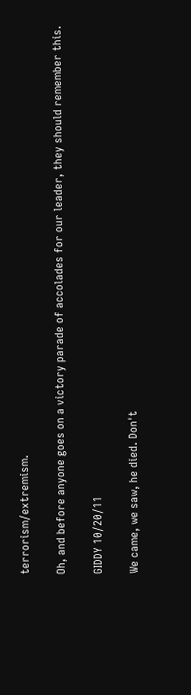terrorism/extremism.

Oh, and before anyone goes on a victory parade of accolades for our leader, they should remember this.

GIDDY 10/20/11

We came, we saw, he died. Don't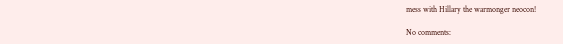mess with Hillary the warmonger neocon!

No comments: